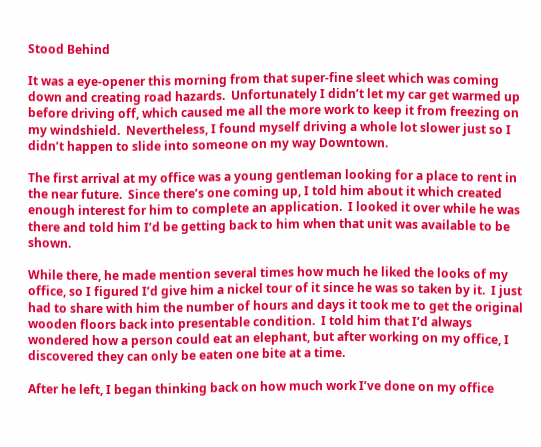Stood Behind

It was a eye-opener this morning from that super-fine sleet which was coming down and creating road hazards.  Unfortunately I didn’t let my car get warmed up before driving off, which caused me all the more work to keep it from freezing on my windshield.  Nevertheless, I found myself driving a whole lot slower just so I didn’t happen to slide into someone on my way Downtown.

The first arrival at my office was a young gentleman looking for a place to rent in the near future.  Since there’s one coming up, I told him about it which created enough interest for him to complete an application.  I looked it over while he was there and told him I’d be getting back to him when that unit was available to be shown.

While there, he made mention several times how much he liked the looks of my office, so I figured I’d give him a nickel tour of it since he was so taken by it.  I just had to share with him the number of hours and days it took me to get the original wooden floors back into presentable condition.  I told him that I’d always wondered how a person could eat an elephant, but after working on my office, I discovered they can only be eaten one bite at a time.

After he left, I began thinking back on how much work I’ve done on my office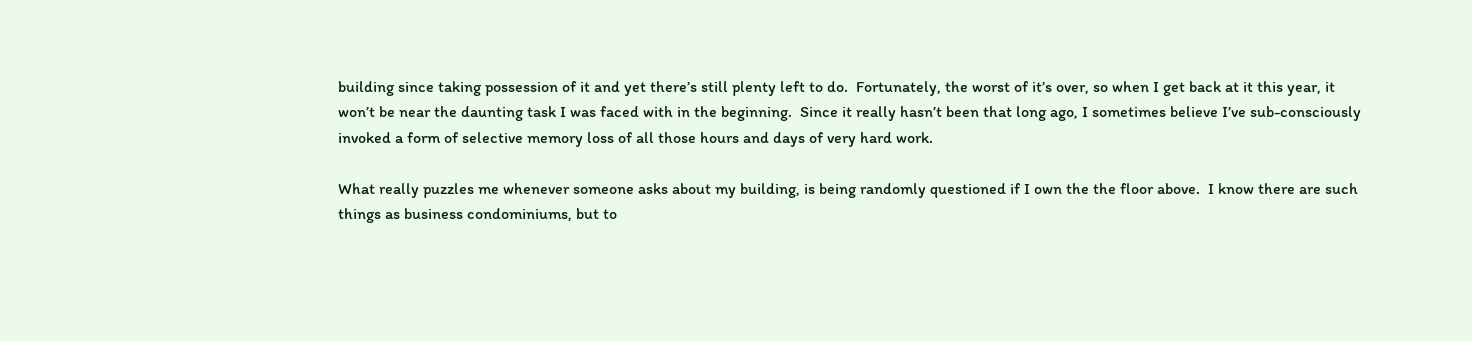building since taking possession of it and yet there’s still plenty left to do.  Fortunately, the worst of it’s over, so when I get back at it this year, it won’t be near the daunting task I was faced with in the beginning.  Since it really hasn’t been that long ago, I sometimes believe I’ve sub-consciously invoked a form of selective memory loss of all those hours and days of very hard work.

What really puzzles me whenever someone asks about my building, is being randomly questioned if I own the the floor above.  I know there are such things as business condominiums, but to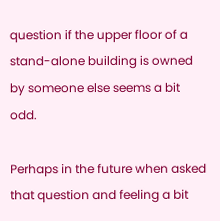question if the upper floor of a stand-alone building is owned by someone else seems a bit odd.

Perhaps in the future when asked that question and feeling a bit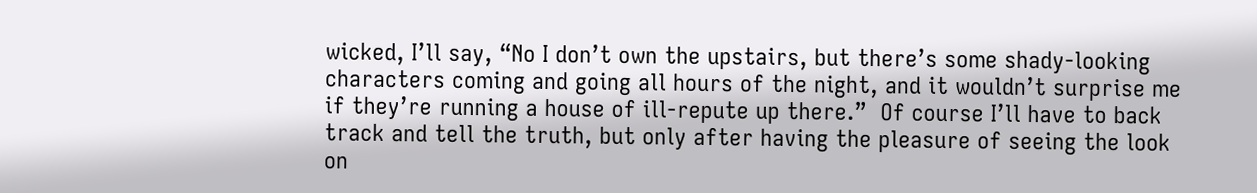wicked, I’ll say, “No I don’t own the upstairs, but there’s some shady-looking characters coming and going all hours of the night, and it wouldn’t surprise me if they’re running a house of ill-repute up there.”  Of course I’ll have to back track and tell the truth, but only after having the pleasure of seeing the look on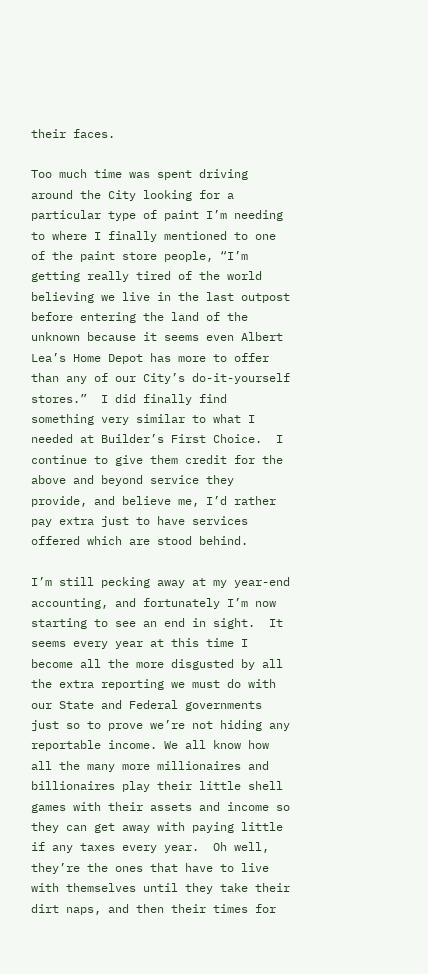their faces.

Too much time was spent driving around the City looking for a particular type of paint I’m needing to where I finally mentioned to one of the paint store people, “I’m getting really tired of the world believing we live in the last outpost before entering the land of the unknown because it seems even Albert Lea’s Home Depot has more to offer than any of our City’s do-it-yourself stores.”  I did finally find something very similar to what I needed at Builder’s First Choice.  I continue to give them credit for the above and beyond service they provide, and believe me, I’d rather pay extra just to have services offered which are stood behind.

I’m still pecking away at my year-end accounting, and fortunately I’m now starting to see an end in sight.  It seems every year at this time I become all the more disgusted by all the extra reporting we must do with our State and Federal governments just so to prove we’re not hiding any reportable income. We all know how all the many more millionaires and billionaires play their little shell games with their assets and income so they can get away with paying little if any taxes every year.  Oh well, they’re the ones that have to live with themselves until they take their dirt naps, and then their times for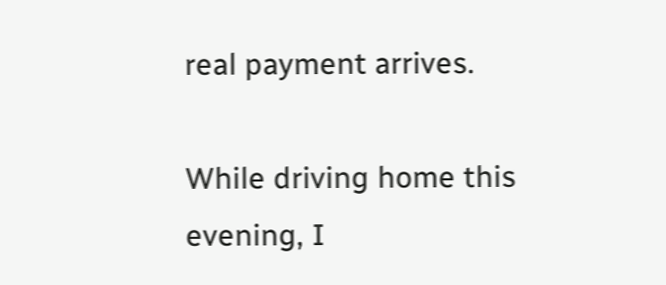real payment arrives.

While driving home this evening, I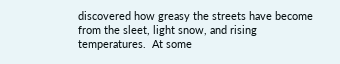discovered how greasy the streets have become from the sleet, light snow, and rising temperatures.  At some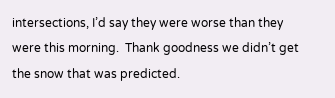intersections, I’d say they were worse than they were this morning.  Thank goodness we didn’t get the snow that was predicted.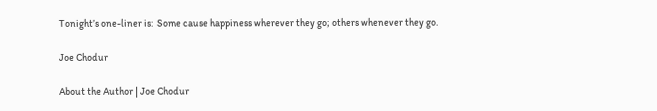Tonight’s one-liner is:  Some cause happiness wherever they go; others whenever they go.

Joe Chodur

About the Author | Joe Chodur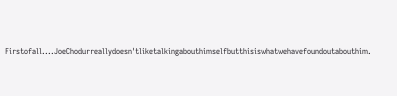Firstofall....JoeChodurreallydoesn'tliketalkingabouthimselfbutthisiswhatwehavefoundoutabouthim.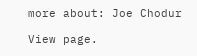more about: Joe Chodur

View page.